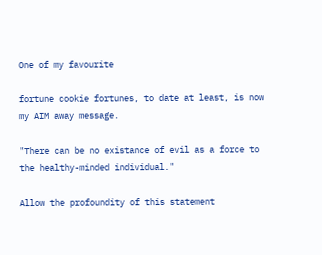One of my favourite

fortune cookie fortunes, to date at least, is now my AIM away message.

"There can be no existance of evil as a force to the healthy-minded individual."

Allow the profoundity of this statement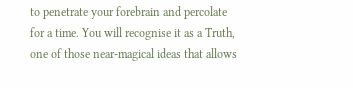to penetrate your forebrain and percolate for a time. You will recognise it as a Truth, one of those near-magical ideas that allows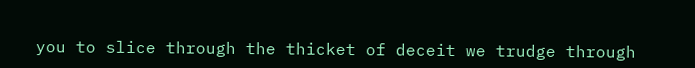you to slice through the thicket of deceit we trudge through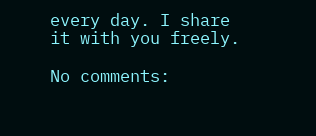every day. I share it with you freely.

No comments: